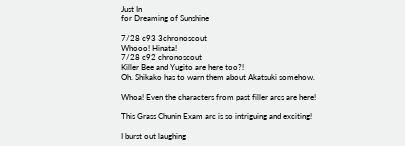Just In
for Dreaming of Sunshine

7/28 c93 3chronoscout
Whooo! Hinata!
7/28 c92 chronoscout
Killer Bee and Yugito are here too?!
Oh. Shikako has to warn them about Akatsuki somehow.

Whoa! Even the characters from past filler arcs are here!

This Grass Chunin Exam arc is so intriguing and exciting!

I burst out laughing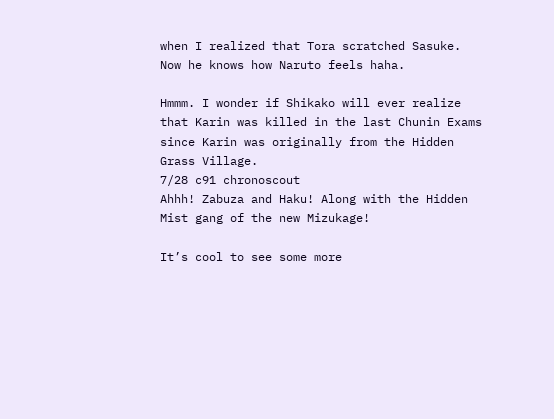when I realized that Tora scratched Sasuke.
Now he knows how Naruto feels haha.

Hmmm. I wonder if Shikako will ever realize that Karin was killed in the last Chunin Exams since Karin was originally from the Hidden Grass Village.
7/28 c91 chronoscout
Ahhh! Zabuza and Haku! Along with the Hidden Mist gang of the new Mizukage!

It’s cool to see some more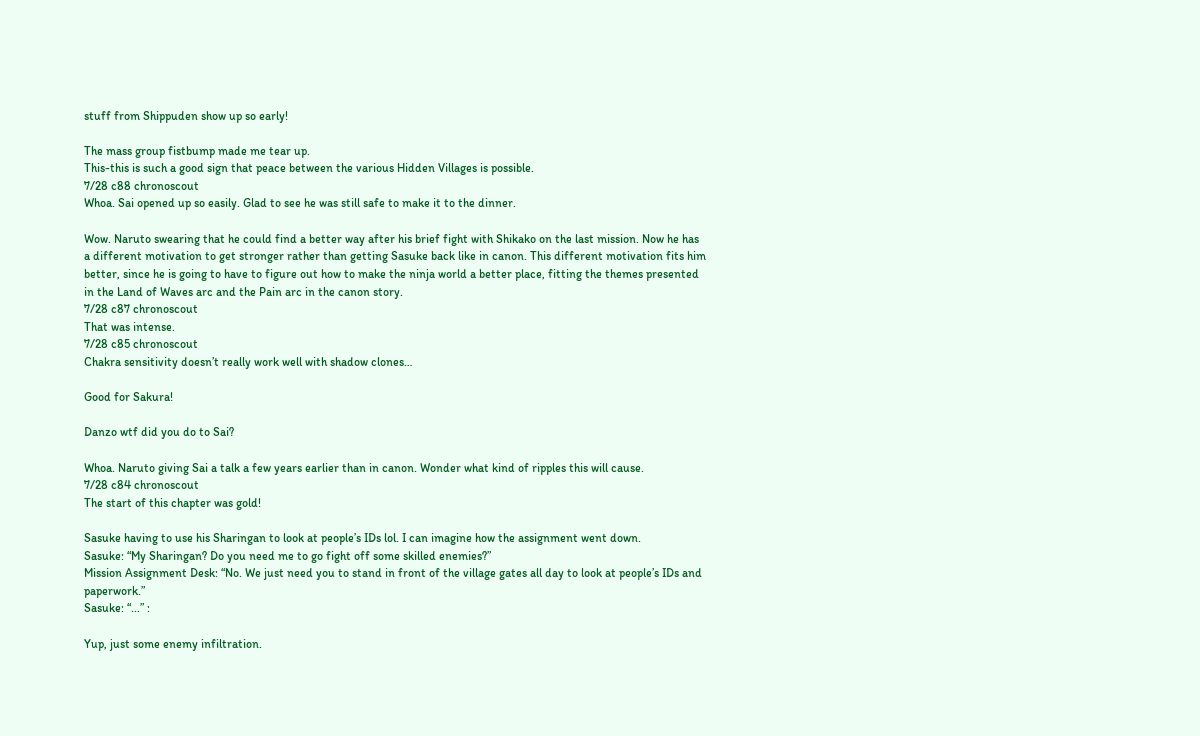stuff from Shippuden show up so early!

The mass group fistbump made me tear up.
This-this is such a good sign that peace between the various Hidden Villages is possible.
7/28 c88 chronoscout
Whoa. Sai opened up so easily. Glad to see he was still safe to make it to the dinner.

Wow. Naruto swearing that he could find a better way after his brief fight with Shikako on the last mission. Now he has a different motivation to get stronger rather than getting Sasuke back like in canon. This different motivation fits him better, since he is going to have to figure out how to make the ninja world a better place, fitting the themes presented in the Land of Waves arc and the Pain arc in the canon story.
7/28 c87 chronoscout
That was intense.
7/28 c85 chronoscout
Chakra sensitivity doesn’t really work well with shadow clones…

Good for Sakura!

Danzo wtf did you do to Sai?

Whoa. Naruto giving Sai a talk a few years earlier than in canon. Wonder what kind of ripples this will cause.
7/28 c84 chronoscout
The start of this chapter was gold!

Sasuke having to use his Sharingan to look at people’s IDs lol. I can imagine how the assignment went down.
Sasuke: “My Sharingan? Do you need me to go fight off some skilled enemies?”
Mission Assignment Desk: “No. We just need you to stand in front of the village gates all day to look at people’s IDs and paperwork.”
Sasuke: “...” :

Yup, just some enemy infiltration.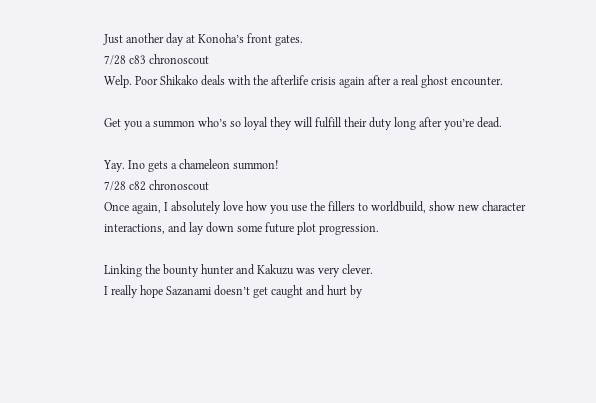Just another day at Konoha’s front gates.
7/28 c83 chronoscout
Welp. Poor Shikako deals with the afterlife crisis again after a real ghost encounter.

Get you a summon who’s so loyal they will fulfill their duty long after you’re dead.

Yay. Ino gets a chameleon summon!
7/28 c82 chronoscout
Once again, I absolutely love how you use the fillers to worldbuild, show new character interactions, and lay down some future plot progression.

Linking the bounty hunter and Kakuzu was very clever.
I really hope Sazanami doesn’t get caught and hurt by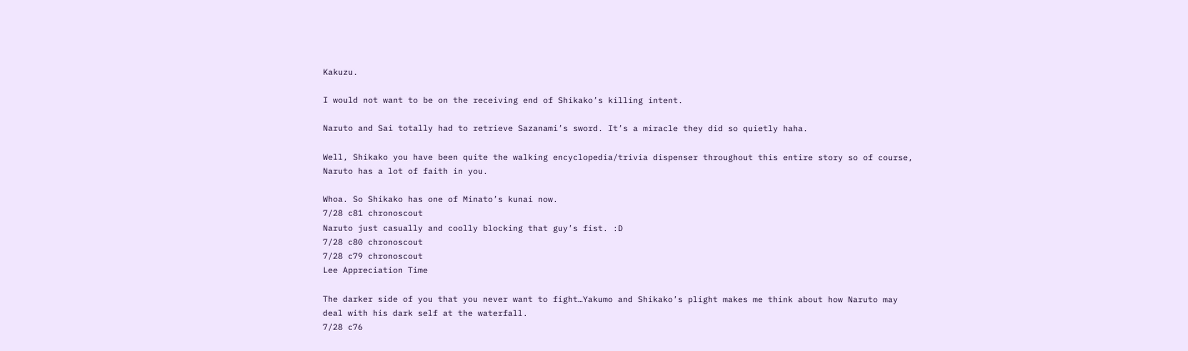Kakuzu.

I would not want to be on the receiving end of Shikako’s killing intent.

Naruto and Sai totally had to retrieve Sazanami’s sword. It’s a miracle they did so quietly haha.

Well, Shikako you have been quite the walking encyclopedia/trivia dispenser throughout this entire story so of course, Naruto has a lot of faith in you.

Whoa. So Shikako has one of Minato’s kunai now.
7/28 c81 chronoscout
Naruto just casually and coolly blocking that guy’s fist. :D
7/28 c80 chronoscout
7/28 c79 chronoscout
Lee Appreciation Time

The darker side of you that you never want to fight…Yakumo and Shikako’s plight makes me think about how Naruto may deal with his dark self at the waterfall.
7/28 c76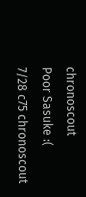chronoscout
Poor Sasuke :(
7/28 c75 chronoscout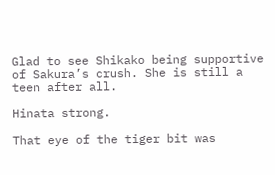Glad to see Shikako being supportive of Sakura’s crush. She is still a teen after all.

Hinata strong.

That eye of the tiger bit was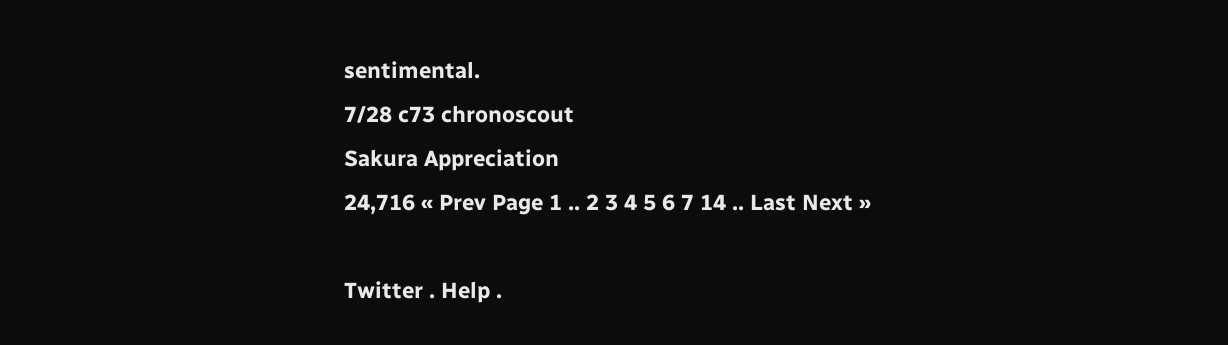sentimental.
7/28 c73 chronoscout
Sakura Appreciation
24,716 « Prev Page 1 .. 2 3 4 5 6 7 14 .. Last Next »

Twitter . Help .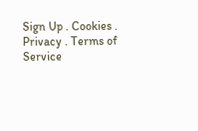Sign Up . Cookies . Privacy . Terms of Service